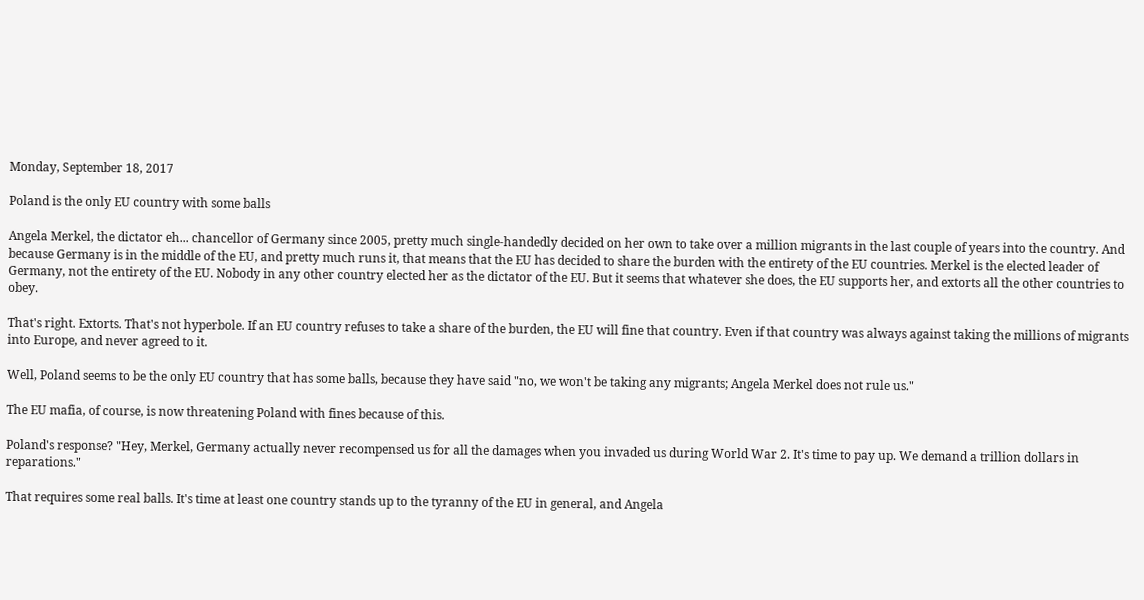Monday, September 18, 2017

Poland is the only EU country with some balls

Angela Merkel, the dictator eh... chancellor of Germany since 2005, pretty much single-handedly decided on her own to take over a million migrants in the last couple of years into the country. And because Germany is in the middle of the EU, and pretty much runs it, that means that the EU has decided to share the burden with the entirety of the EU countries. Merkel is the elected leader of Germany, not the entirety of the EU. Nobody in any other country elected her as the dictator of the EU. But it seems that whatever she does, the EU supports her, and extorts all the other countries to obey.

That's right. Extorts. That's not hyperbole. If an EU country refuses to take a share of the burden, the EU will fine that country. Even if that country was always against taking the millions of migrants into Europe, and never agreed to it.

Well, Poland seems to be the only EU country that has some balls, because they have said "no, we won't be taking any migrants; Angela Merkel does not rule us."

The EU mafia, of course, is now threatening Poland with fines because of this.

Poland's response? "Hey, Merkel, Germany actually never recompensed us for all the damages when you invaded us during World War 2. It's time to pay up. We demand a trillion dollars in reparations."

That requires some real balls. It's time at least one country stands up to the tyranny of the EU in general, and Angela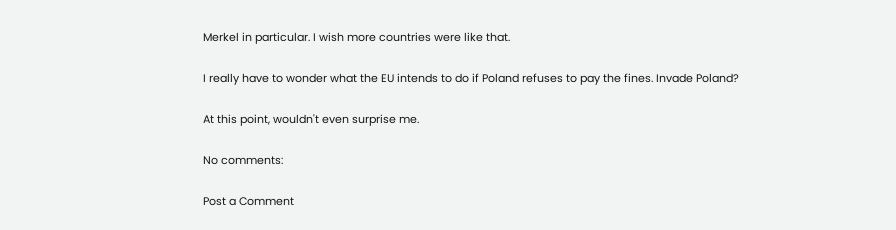Merkel in particular. I wish more countries were like that.

I really have to wonder what the EU intends to do if Poland refuses to pay the fines. Invade Poland?

At this point, wouldn't even surprise me.

No comments:

Post a Comment